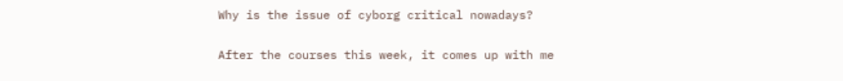Why is the issue of cyborg critical nowadays?

After the courses this week, it comes up with me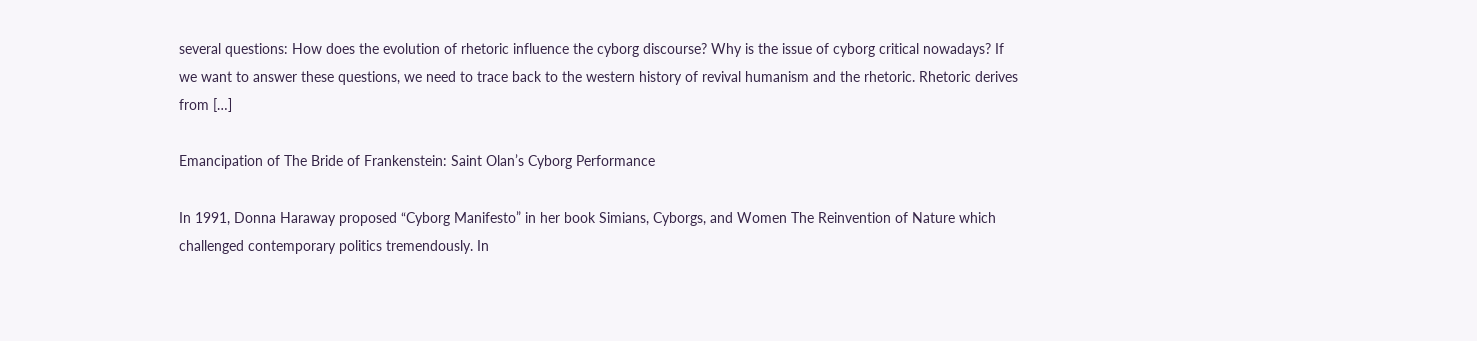several questions: How does the evolution of rhetoric influence the cyborg discourse? Why is the issue of cyborg critical nowadays? If we want to answer these questions, we need to trace back to the western history of revival humanism and the rhetoric. Rhetoric derives from […]

Emancipation of The Bride of Frankenstein: Saint Olan’s Cyborg Performance

In 1991, Donna Haraway proposed “Cyborg Manifesto” in her book Simians, Cyborgs, and Women The Reinvention of Nature which challenged contemporary politics tremendously. In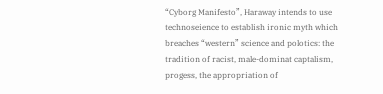“Cyborg Manifesto”, Haraway intends to use technoseience to establish ironic myth which breaches “western” science and polotics: the tradition of racist, male-dominat captalism, progess, the appropriation of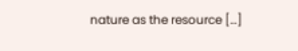nature as the resource […]